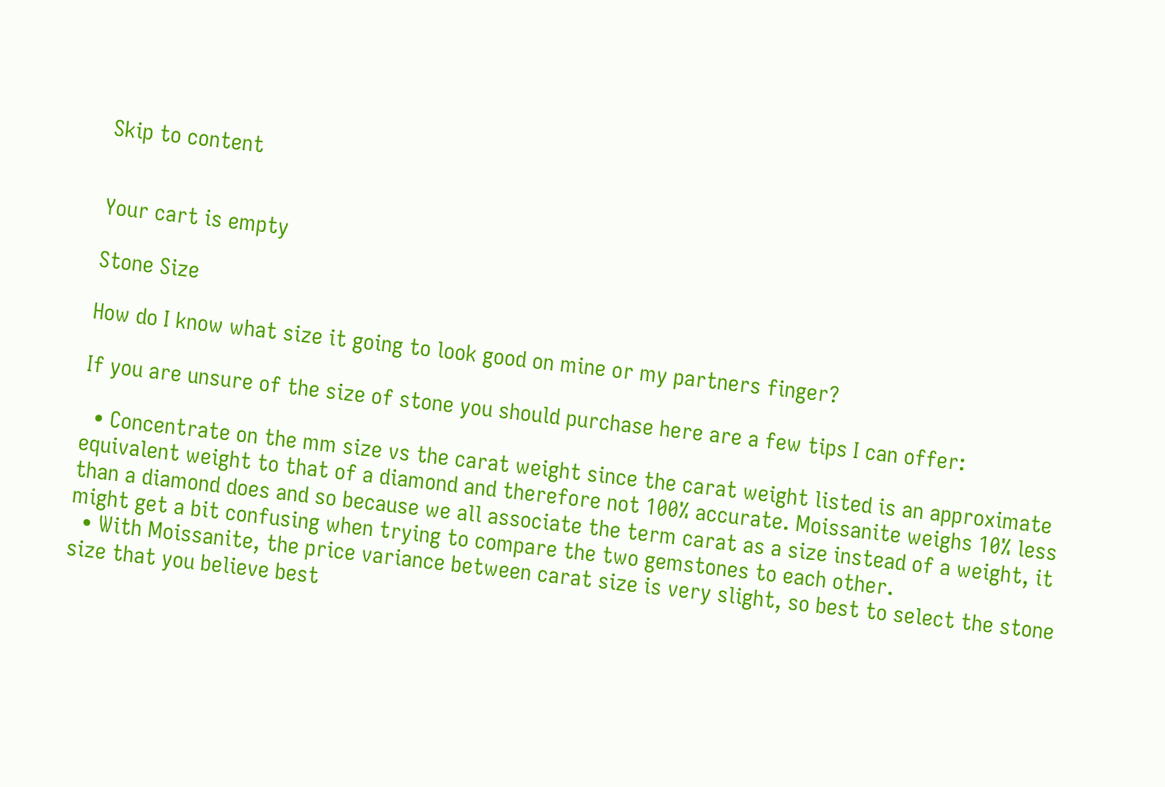Skip to content


Your cart is empty

Stone Size

How do I know what size it going to look good on mine or my partners finger?

If you are unsure of the size of stone you should purchase here are a few tips I can offer:

  • Concentrate on the mm size vs the carat weight since the carat weight listed is an approximate equivalent weight to that of a diamond and therefore not 100% accurate. Moissanite weighs 10% less than a diamond does and so because we all associate the term carat as a size instead of a weight, it might get a bit confusing when trying to compare the two gemstones to each other.
  • With Moissanite, the price variance between carat size is very slight, so best to select the stone size that you believe best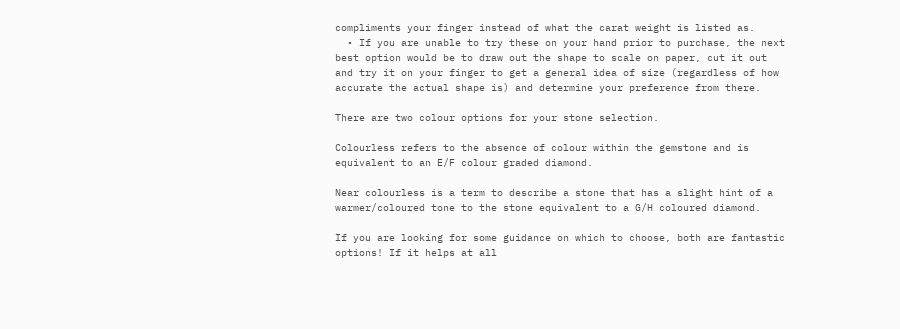compliments your finger instead of what the carat weight is listed as.
  • If you are unable to try these on your hand prior to purchase, the next best option would be to draw out the shape to scale on paper, cut it out and try it on your finger to get a general idea of size (regardless of how accurate the actual shape is) and determine your preference from there.

There are two colour options for your stone selection.

Colourless refers to the absence of colour within the gemstone and is equivalent to an E/F colour graded diamond.

Near colourless is a term to describe a stone that has a slight hint of a warmer/coloured tone to the stone equivalent to a G/H coloured diamond.

If you are looking for some guidance on which to choose, both are fantastic options! If it helps at all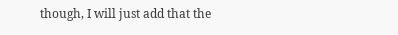though, I will just add that the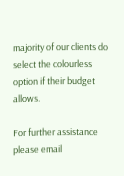majority of our clients do select the colourless option if their budget allows.

For further assistance please email